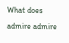What does admire admire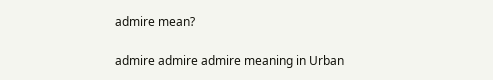admire mean?

admire admire admire meaning in Urban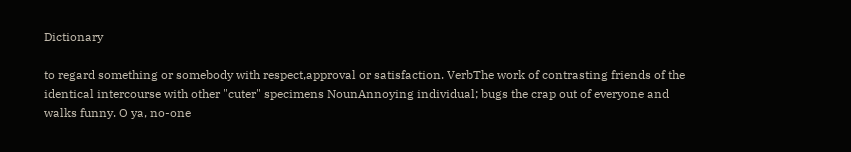Dictionary

to regard something or somebody with respect,approval or satisfaction. VerbThe work of contrasting friends of the identical intercourse with other "cuter" specimens NounAnnoying individual; bugs the crap out of everyone and walks funny. O ya, no-one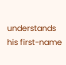understands his first-name